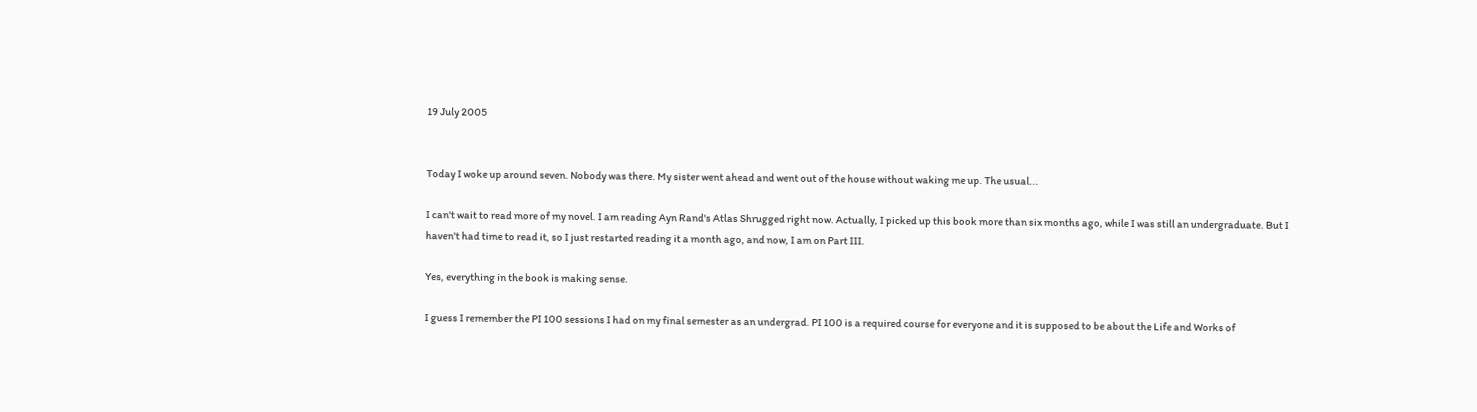19 July 2005


Today I woke up around seven. Nobody was there. My sister went ahead and went out of the house without waking me up. The usual...

I can't wait to read more of my novel. I am reading Ayn Rand's Atlas Shrugged right now. Actually, I picked up this book more than six months ago, while I was still an undergraduate. But I haven't had time to read it, so I just restarted reading it a month ago, and now, I am on Part III.

Yes, everything in the book is making sense.

I guess I remember the PI 100 sessions I had on my final semester as an undergrad. PI 100 is a required course for everyone and it is supposed to be about the Life and Works of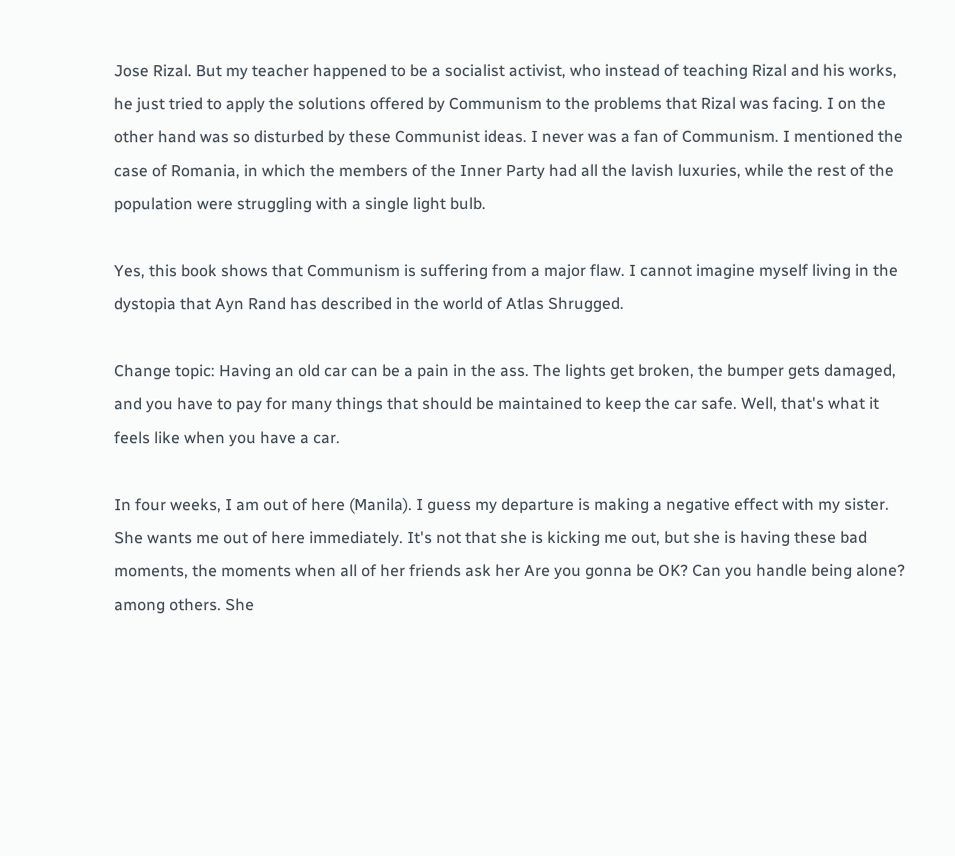Jose Rizal. But my teacher happened to be a socialist activist, who instead of teaching Rizal and his works, he just tried to apply the solutions offered by Communism to the problems that Rizal was facing. I on the other hand was so disturbed by these Communist ideas. I never was a fan of Communism. I mentioned the case of Romania, in which the members of the Inner Party had all the lavish luxuries, while the rest of the population were struggling with a single light bulb.

Yes, this book shows that Communism is suffering from a major flaw. I cannot imagine myself living in the dystopia that Ayn Rand has described in the world of Atlas Shrugged.

Change topic: Having an old car can be a pain in the ass. The lights get broken, the bumper gets damaged, and you have to pay for many things that should be maintained to keep the car safe. Well, that's what it feels like when you have a car.

In four weeks, I am out of here (Manila). I guess my departure is making a negative effect with my sister. She wants me out of here immediately. It's not that she is kicking me out, but she is having these bad moments, the moments when all of her friends ask her Are you gonna be OK? Can you handle being alone? among others. She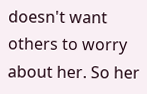doesn't want others to worry about her. So her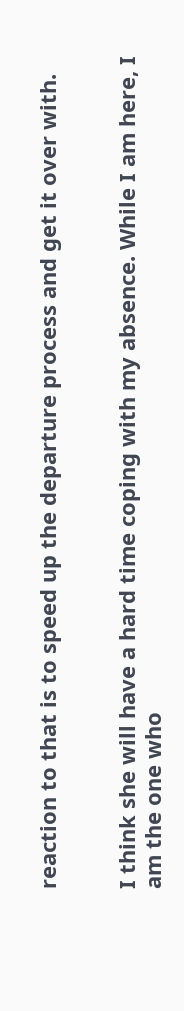reaction to that is to speed up the departure process and get it over with.


I think she will have a hard time coping with my absence. While I am here, I am the one who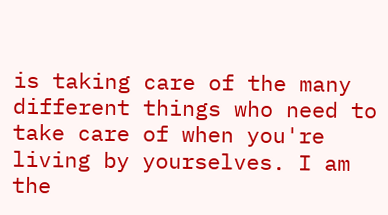is taking care of the many different things who need to take care of when you're living by yourselves. I am the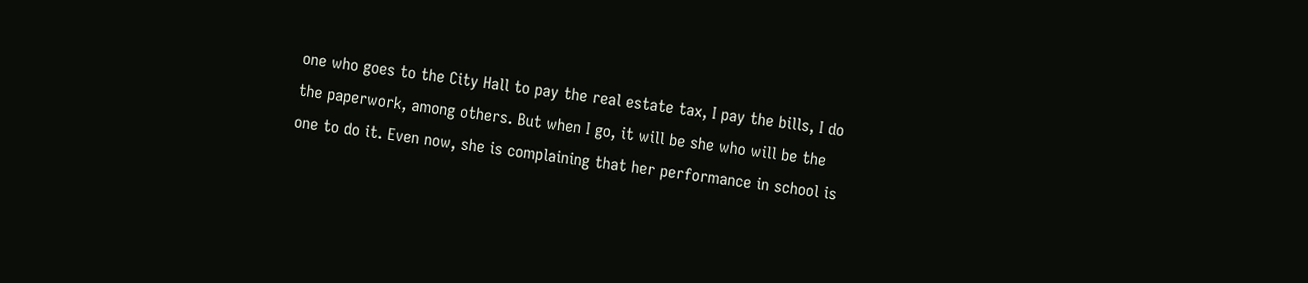one who goes to the City Hall to pay the real estate tax, I pay the bills, I do the paperwork, among others. But when I go, it will be she who will be the one to do it. Even now, she is complaining that her performance in school is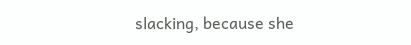slacking, because she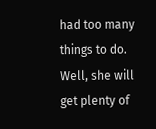had too many things to do. Well, she will get plenty of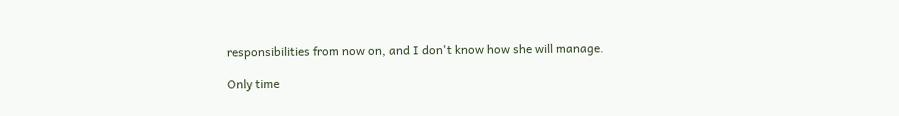responsibilities from now on, and I don't know how she will manage.

Only time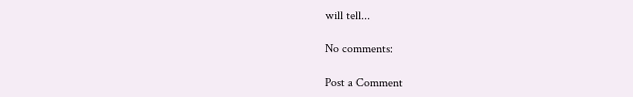will tell...

No comments:

Post a Comment